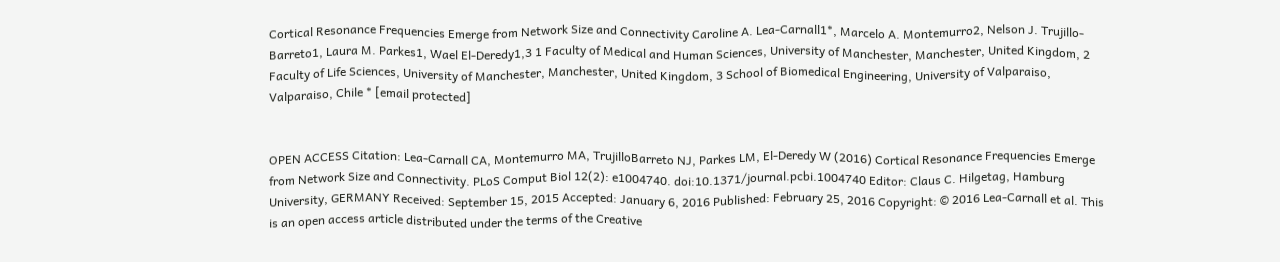Cortical Resonance Frequencies Emerge from Network Size and Connectivity Caroline A. Lea-Carnall1*, Marcelo A. Montemurro2, Nelson J. Trujillo-Barreto1, Laura M. Parkes1, Wael El-Deredy1,3 1 Faculty of Medical and Human Sciences, University of Manchester, Manchester, United Kingdom, 2 Faculty of Life Sciences, University of Manchester, Manchester, United Kingdom, 3 School of Biomedical Engineering, University of Valparaiso, Valparaiso, Chile * [email protected]


OPEN ACCESS Citation: Lea-Carnall CA, Montemurro MA, TrujilloBarreto NJ, Parkes LM, El-Deredy W (2016) Cortical Resonance Frequencies Emerge from Network Size and Connectivity. PLoS Comput Biol 12(2): e1004740. doi:10.1371/journal.pcbi.1004740 Editor: Claus C. Hilgetag, Hamburg University, GERMANY Received: September 15, 2015 Accepted: January 6, 2016 Published: February 25, 2016 Copyright: © 2016 Lea-Carnall et al. This is an open access article distributed under the terms of the Creative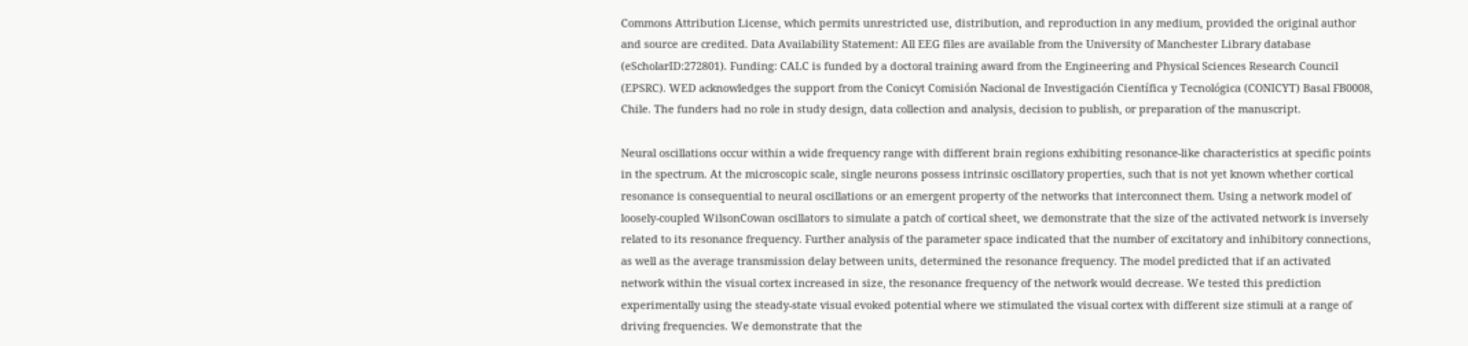Commons Attribution License, which permits unrestricted use, distribution, and reproduction in any medium, provided the original author and source are credited. Data Availability Statement: All EEG files are available from the University of Manchester Library database (eScholarID:272801). Funding: CALC is funded by a doctoral training award from the Engineering and Physical Sciences Research Council (EPSRC). WED acknowledges the support from the Conicyt Comisión Nacional de Investigación Científica y Tecnológica (CONICYT) Basal FB0008, Chile. The funders had no role in study design, data collection and analysis, decision to publish, or preparation of the manuscript.

Neural oscillations occur within a wide frequency range with different brain regions exhibiting resonance-like characteristics at specific points in the spectrum. At the microscopic scale, single neurons possess intrinsic oscillatory properties, such that is not yet known whether cortical resonance is consequential to neural oscillations or an emergent property of the networks that interconnect them. Using a network model of loosely-coupled WilsonCowan oscillators to simulate a patch of cortical sheet, we demonstrate that the size of the activated network is inversely related to its resonance frequency. Further analysis of the parameter space indicated that the number of excitatory and inhibitory connections, as well as the average transmission delay between units, determined the resonance frequency. The model predicted that if an activated network within the visual cortex increased in size, the resonance frequency of the network would decrease. We tested this prediction experimentally using the steady-state visual evoked potential where we stimulated the visual cortex with different size stimuli at a range of driving frequencies. We demonstrate that the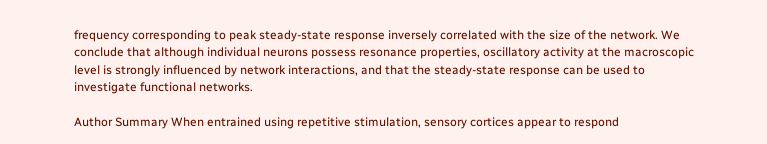frequency corresponding to peak steady-state response inversely correlated with the size of the network. We conclude that although individual neurons possess resonance properties, oscillatory activity at the macroscopic level is strongly influenced by network interactions, and that the steady-state response can be used to investigate functional networks.

Author Summary When entrained using repetitive stimulation, sensory cortices appear to respond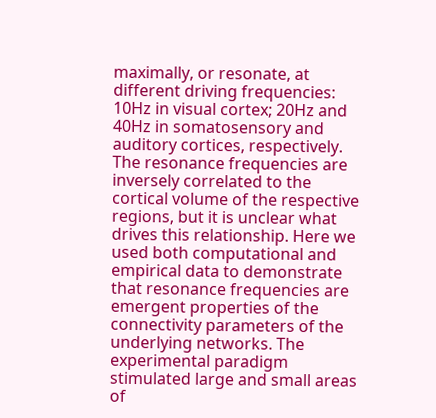maximally, or resonate, at different driving frequencies: 10Hz in visual cortex; 20Hz and 40Hz in somatosensory and auditory cortices, respectively. The resonance frequencies are inversely correlated to the cortical volume of the respective regions, but it is unclear what drives this relationship. Here we used both computational and empirical data to demonstrate that resonance frequencies are emergent properties of the connectivity parameters of the underlying networks. The experimental paradigm stimulated large and small areas of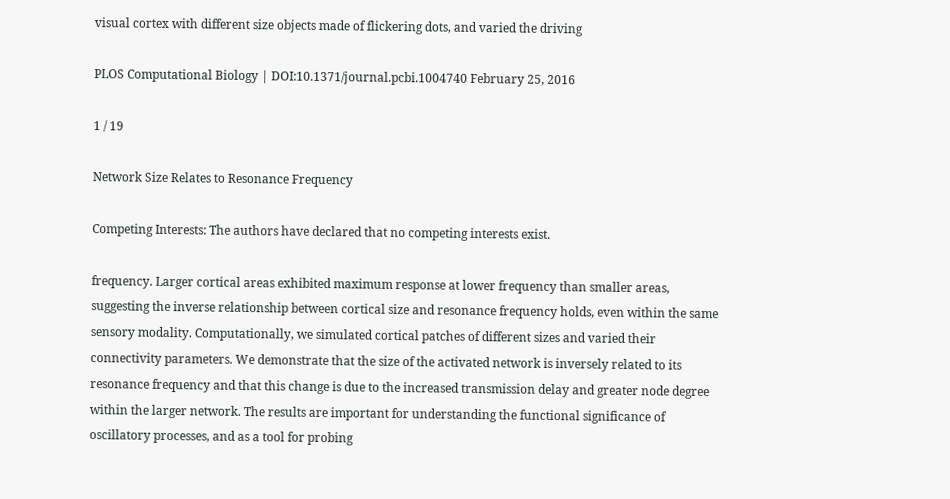visual cortex with different size objects made of flickering dots, and varied the driving

PLOS Computational Biology | DOI:10.1371/journal.pcbi.1004740 February 25, 2016

1 / 19

Network Size Relates to Resonance Frequency

Competing Interests: The authors have declared that no competing interests exist.

frequency. Larger cortical areas exhibited maximum response at lower frequency than smaller areas, suggesting the inverse relationship between cortical size and resonance frequency holds, even within the same sensory modality. Computationally, we simulated cortical patches of different sizes and varied their connectivity parameters. We demonstrate that the size of the activated network is inversely related to its resonance frequency and that this change is due to the increased transmission delay and greater node degree within the larger network. The results are important for understanding the functional significance of oscillatory processes, and as a tool for probing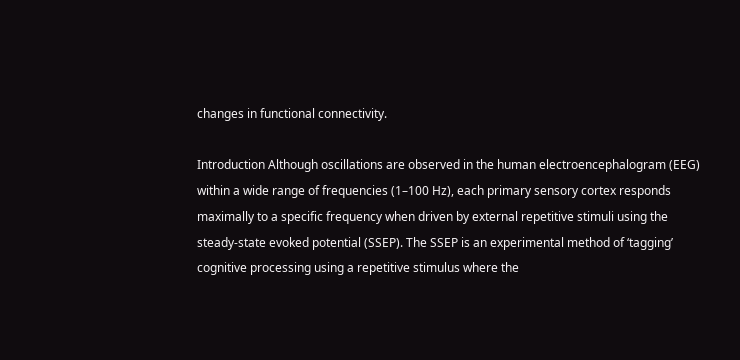changes in functional connectivity.

Introduction Although oscillations are observed in the human electroencephalogram (EEG) within a wide range of frequencies (1–100 Hz), each primary sensory cortex responds maximally to a specific frequency when driven by external repetitive stimuli using the steady-state evoked potential (SSEP). The SSEP is an experimental method of ‘tagging’ cognitive processing using a repetitive stimulus where the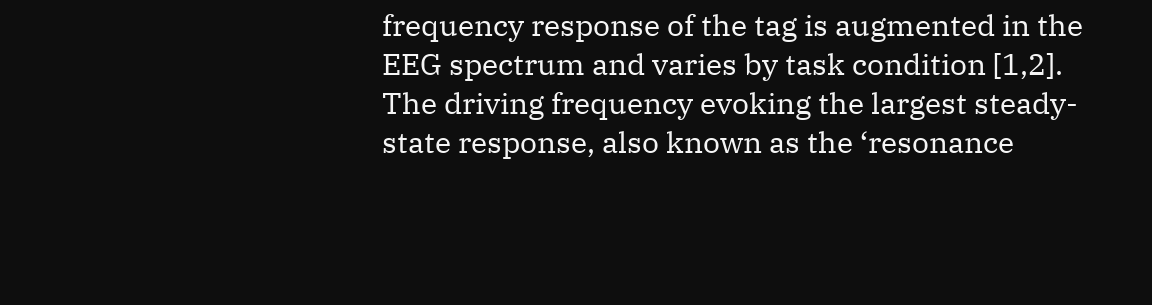frequency response of the tag is augmented in the EEG spectrum and varies by task condition [1,2]. The driving frequency evoking the largest steady-state response, also known as the ‘resonance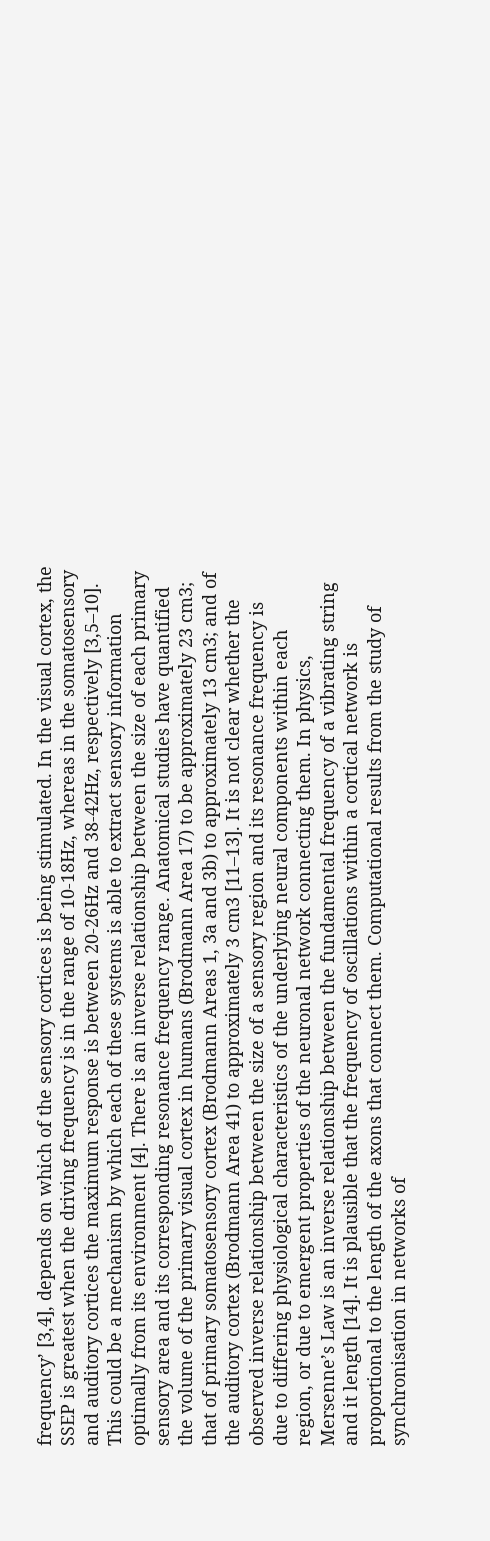frequency’ [3,4], depends on which of the sensory cortices is being stimulated. In the visual cortex, the SSEP is greatest when the driving frequency is in the range of 10-18Hz, whereas in the somatosensory and auditory cortices the maximum response is between 20-26Hz and 38-42Hz, respectively [3,5–10]. This could be a mechanism by which each of these systems is able to extract sensory information optimally from its environment [4]. There is an inverse relationship between the size of each primary sensory area and its corresponding resonance frequency range. Anatomical studies have quantified the volume of the primary visual cortex in humans (Brodmann Area 17) to be approximately 23 cm3; that of primary somatosensory cortex (Brodmann Areas 1, 3a and 3b) to approximately 13 cm3; and of the auditory cortex (Brodmann Area 41) to approximately 3 cm3 [11–13]. It is not clear whether the observed inverse relationship between the size of a sensory region and its resonance frequency is due to differing physiological characteristics of the underlying neural components within each region, or due to emergent properties of the neuronal network connecting them. In physics, Mersenne’s Law is an inverse relationship between the fundamental frequency of a vibrating string and it length [14]. It is plausible that the frequency of oscillations within a cortical network is proportional to the length of the axons that connect them. Computational results from the study of synchronisation in networks of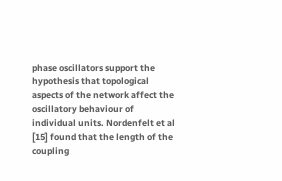phase oscillators support the hypothesis that topological aspects of the network affect the oscillatory behaviour of individual units. Nordenfelt et al [15] found that the length of the coupling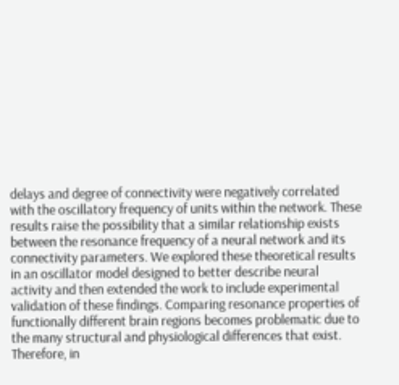delays and degree of connectivity were negatively correlated with the oscillatory frequency of units within the network. These results raise the possibility that a similar relationship exists between the resonance frequency of a neural network and its connectivity parameters. We explored these theoretical results in an oscillator model designed to better describe neural activity and then extended the work to include experimental validation of these findings. Comparing resonance properties of functionally different brain regions becomes problematic due to the many structural and physiological differences that exist. Therefore, in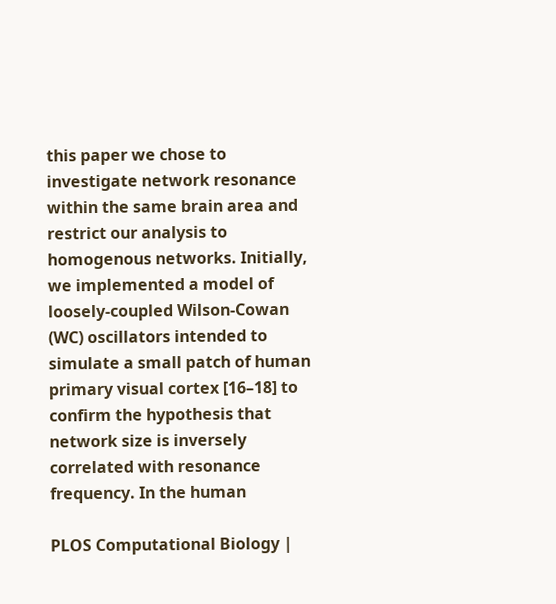this paper we chose to investigate network resonance within the same brain area and restrict our analysis to homogenous networks. Initially, we implemented a model of loosely-coupled Wilson-Cowan (WC) oscillators intended to simulate a small patch of human primary visual cortex [16–18] to confirm the hypothesis that network size is inversely correlated with resonance frequency. In the human

PLOS Computational Biology |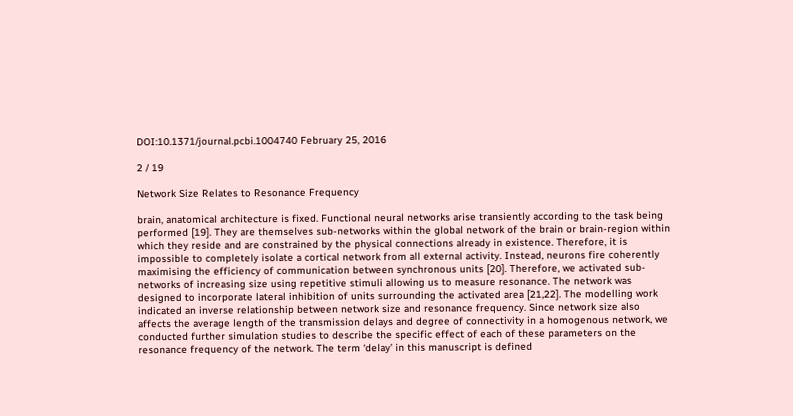DOI:10.1371/journal.pcbi.1004740 February 25, 2016

2 / 19

Network Size Relates to Resonance Frequency

brain, anatomical architecture is fixed. Functional neural networks arise transiently according to the task being performed [19]. They are themselves sub-networks within the global network of the brain or brain-region within which they reside and are constrained by the physical connections already in existence. Therefore, it is impossible to completely isolate a cortical network from all external activity. Instead, neurons fire coherently maximising the efficiency of communication between synchronous units [20]. Therefore, we activated sub-networks of increasing size using repetitive stimuli allowing us to measure resonance. The network was designed to incorporate lateral inhibition of units surrounding the activated area [21,22]. The modelling work indicated an inverse relationship between network size and resonance frequency. Since network size also affects the average length of the transmission delays and degree of connectivity in a homogenous network, we conducted further simulation studies to describe the specific effect of each of these parameters on the resonance frequency of the network. The term ‘delay’ in this manuscript is defined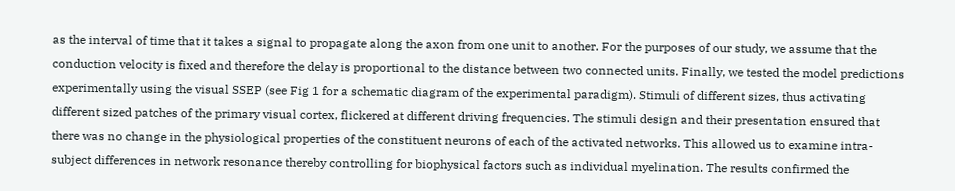as the interval of time that it takes a signal to propagate along the axon from one unit to another. For the purposes of our study, we assume that the conduction velocity is fixed and therefore the delay is proportional to the distance between two connected units. Finally, we tested the model predictions experimentally using the visual SSEP (see Fig 1 for a schematic diagram of the experimental paradigm). Stimuli of different sizes, thus activating different sized patches of the primary visual cortex, flickered at different driving frequencies. The stimuli design and their presentation ensured that there was no change in the physiological properties of the constituent neurons of each of the activated networks. This allowed us to examine intra-subject differences in network resonance thereby controlling for biophysical factors such as individual myelination. The results confirmed the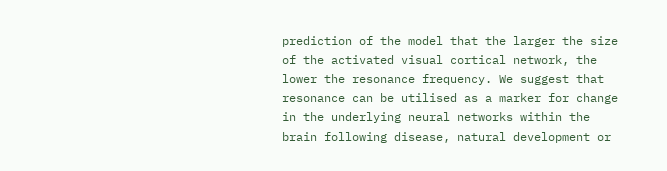prediction of the model that the larger the size of the activated visual cortical network, the lower the resonance frequency. We suggest that resonance can be utilised as a marker for change in the underlying neural networks within the brain following disease, natural development or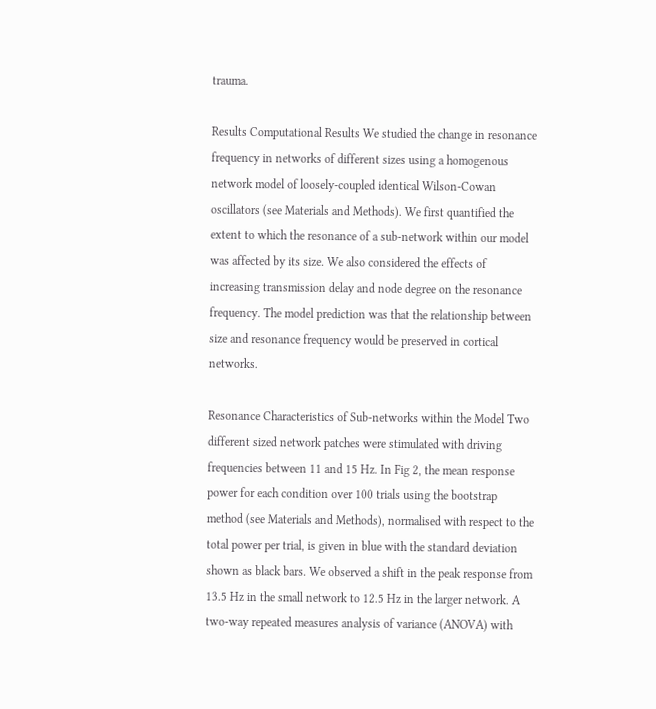trauma.

Results Computational Results We studied the change in resonance frequency in networks of different sizes using a homogenous network model of loosely-coupled identical Wilson-Cowan oscillators (see Materials and Methods). We first quantified the extent to which the resonance of a sub-network within our model was affected by its size. We also considered the effects of increasing transmission delay and node degree on the resonance frequency. The model prediction was that the relationship between size and resonance frequency would be preserved in cortical networks.

Resonance Characteristics of Sub-networks within the Model Two different sized network patches were stimulated with driving frequencies between 11 and 15 Hz. In Fig 2, the mean response power for each condition over 100 trials using the bootstrap method (see Materials and Methods), normalised with respect to the total power per trial, is given in blue with the standard deviation shown as black bars. We observed a shift in the peak response from 13.5 Hz in the small network to 12.5 Hz in the larger network. A two-way repeated measures analysis of variance (ANOVA) with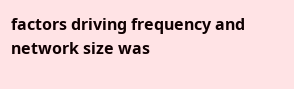factors driving frequency and network size was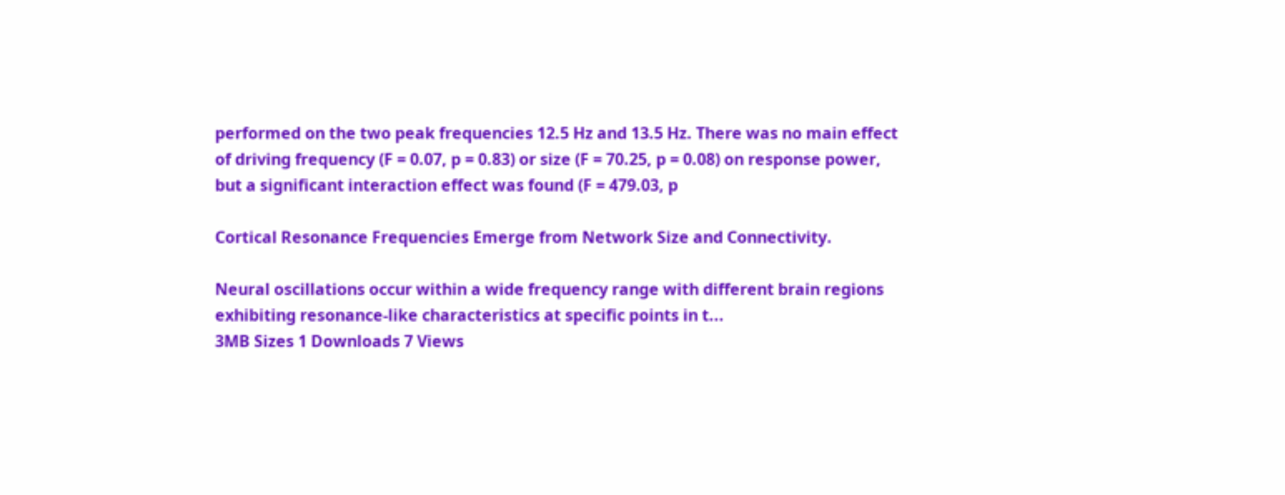performed on the two peak frequencies 12.5 Hz and 13.5 Hz. There was no main effect of driving frequency (F = 0.07, p = 0.83) or size (F = 70.25, p = 0.08) on response power, but a significant interaction effect was found (F = 479.03, p

Cortical Resonance Frequencies Emerge from Network Size and Connectivity.

Neural oscillations occur within a wide frequency range with different brain regions exhibiting resonance-like characteristics at specific points in t...
3MB Sizes 1 Downloads 7 Views